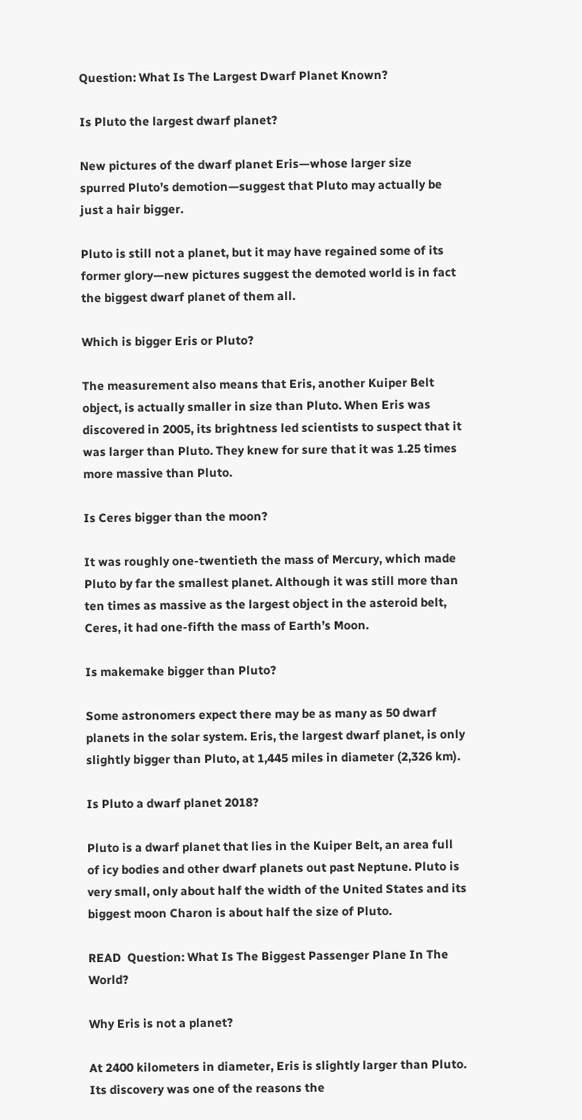Question: What Is The Largest Dwarf Planet Known?

Is Pluto the largest dwarf planet?

New pictures of the dwarf planet Eris—whose larger size spurred Pluto’s demotion—suggest that Pluto may actually be just a hair bigger.

Pluto is still not a planet, but it may have regained some of its former glory—new pictures suggest the demoted world is in fact the biggest dwarf planet of them all.

Which is bigger Eris or Pluto?

The measurement also means that Eris, another Kuiper Belt object, is actually smaller in size than Pluto. When Eris was discovered in 2005, its brightness led scientists to suspect that it was larger than Pluto. They knew for sure that it was 1.25 times more massive than Pluto.

Is Ceres bigger than the moon?

It was roughly one-twentieth the mass of Mercury, which made Pluto by far the smallest planet. Although it was still more than ten times as massive as the largest object in the asteroid belt, Ceres, it had one-fifth the mass of Earth’s Moon.

Is makemake bigger than Pluto?

Some astronomers expect there may be as many as 50 dwarf planets in the solar system. Eris, the largest dwarf planet, is only slightly bigger than Pluto, at 1,445 miles in diameter (2,326 km).

Is Pluto a dwarf planet 2018?

Pluto is a dwarf planet that lies in the Kuiper Belt, an area full of icy bodies and other dwarf planets out past Neptune. Pluto is very small, only about half the width of the United States and its biggest moon Charon is about half the size of Pluto.

READ  Question: What Is The Biggest Passenger Plane In The World?

Why Eris is not a planet?

At 2400 kilometers in diameter, Eris is slightly larger than Pluto. Its discovery was one of the reasons the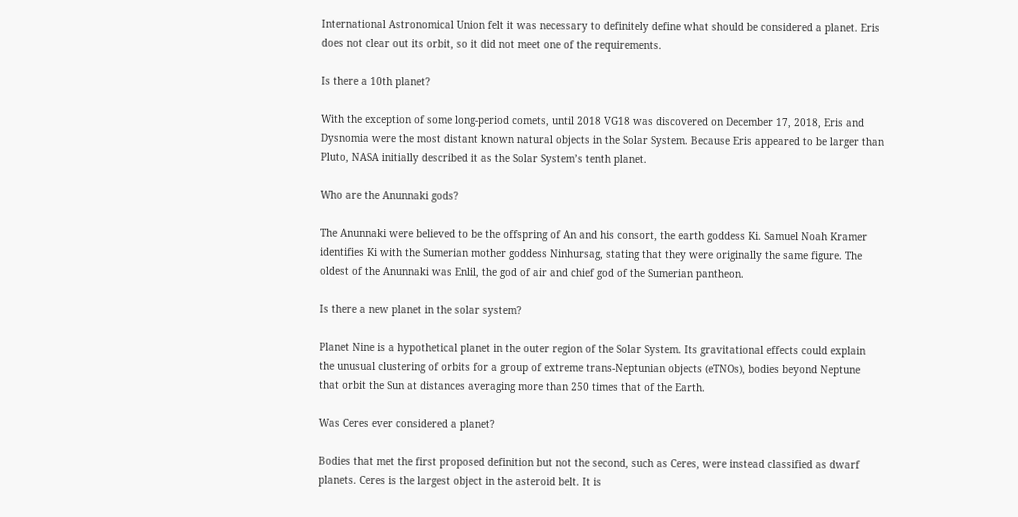International Astronomical Union felt it was necessary to definitely define what should be considered a planet. Eris does not clear out its orbit, so it did not meet one of the requirements.

Is there a 10th planet?

With the exception of some long-period comets, until 2018 VG18 was discovered on December 17, 2018, Eris and Dysnomia were the most distant known natural objects in the Solar System. Because Eris appeared to be larger than Pluto, NASA initially described it as the Solar System’s tenth planet.

Who are the Anunnaki gods?

The Anunnaki were believed to be the offspring of An and his consort, the earth goddess Ki. Samuel Noah Kramer identifies Ki with the Sumerian mother goddess Ninhursag, stating that they were originally the same figure. The oldest of the Anunnaki was Enlil, the god of air and chief god of the Sumerian pantheon.

Is there a new planet in the solar system?

Planet Nine is a hypothetical planet in the outer region of the Solar System. Its gravitational effects could explain the unusual clustering of orbits for a group of extreme trans-Neptunian objects (eTNOs), bodies beyond Neptune that orbit the Sun at distances averaging more than 250 times that of the Earth.

Was Ceres ever considered a planet?

Bodies that met the first proposed definition but not the second, such as Ceres, were instead classified as dwarf planets. Ceres is the largest object in the asteroid belt. It is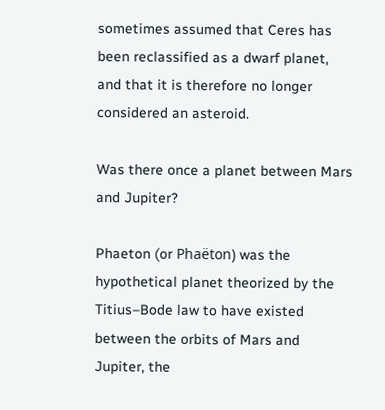sometimes assumed that Ceres has been reclassified as a dwarf planet, and that it is therefore no longer considered an asteroid.

Was there once a planet between Mars and Jupiter?

Phaeton (or Phaëton) was the hypothetical planet theorized by the Titius–Bode law to have existed between the orbits of Mars and Jupiter, the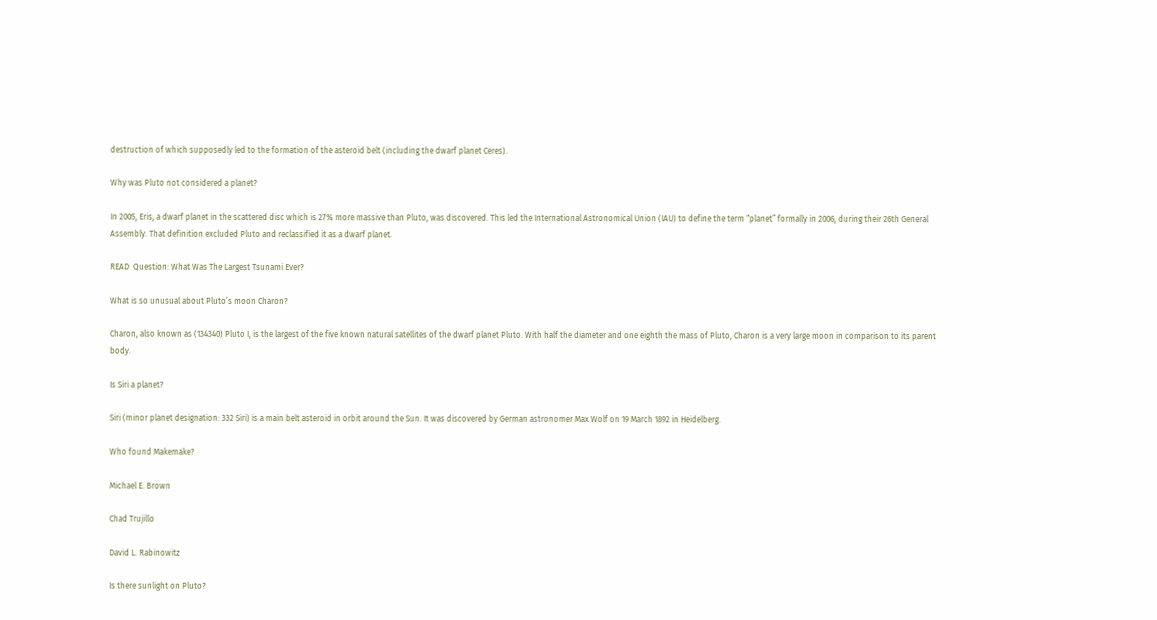destruction of which supposedly led to the formation of the asteroid belt (including the dwarf planet Ceres).

Why was Pluto not considered a planet?

In 2005, Eris, a dwarf planet in the scattered disc which is 27% more massive than Pluto, was discovered. This led the International Astronomical Union (IAU) to define the term “planet” formally in 2006, during their 26th General Assembly. That definition excluded Pluto and reclassified it as a dwarf planet.

READ  Question: What Was The Largest Tsunami Ever?

What is so unusual about Pluto’s moon Charon?

Charon, also known as (134340) Pluto I, is the largest of the five known natural satellites of the dwarf planet Pluto. With half the diameter and one eighth the mass of Pluto, Charon is a very large moon in comparison to its parent body.

Is Siri a planet?

Siri (minor planet designation: 332 Siri) is a main belt asteroid in orbit around the Sun. It was discovered by German astronomer Max Wolf on 19 March 1892 in Heidelberg.

Who found Makemake?

Michael E. Brown

Chad Trujillo

David L. Rabinowitz

Is there sunlight on Pluto?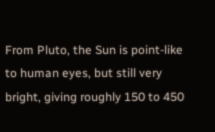From Pluto, the Sun is point-like to human eyes, but still very bright, giving roughly 150 to 450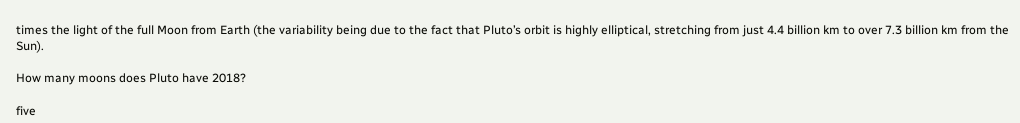times the light of the full Moon from Earth (the variability being due to the fact that Pluto’s orbit is highly elliptical, stretching from just 4.4 billion km to over 7.3 billion km from the Sun).

How many moons does Pluto have 2018?

five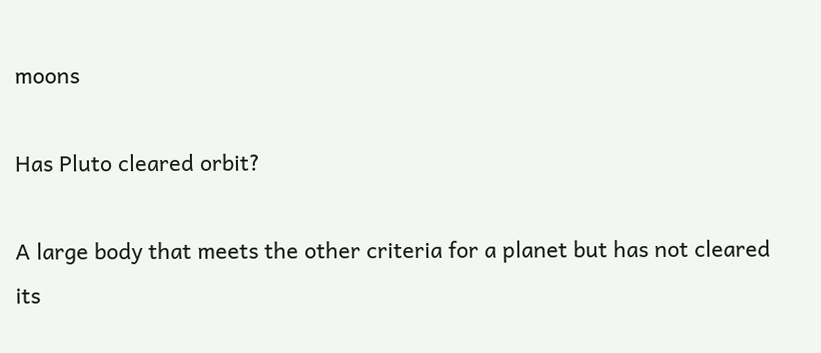moons

Has Pluto cleared orbit?

A large body that meets the other criteria for a planet but has not cleared its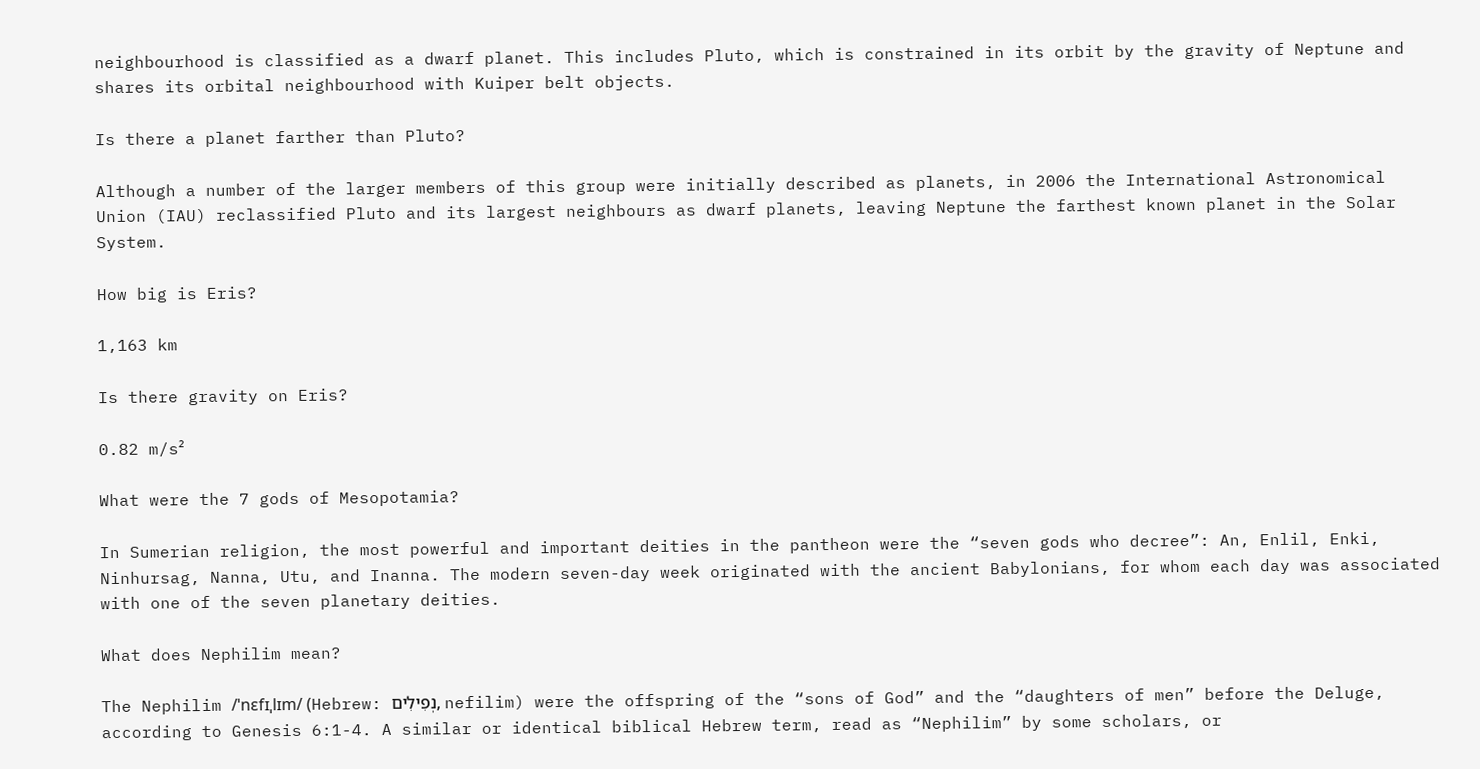neighbourhood is classified as a dwarf planet. This includes Pluto, which is constrained in its orbit by the gravity of Neptune and shares its orbital neighbourhood with Kuiper belt objects.

Is there a planet farther than Pluto?

Although a number of the larger members of this group were initially described as planets, in 2006 the International Astronomical Union (IAU) reclassified Pluto and its largest neighbours as dwarf planets, leaving Neptune the farthest known planet in the Solar System.

How big is Eris?

1,163 km

Is there gravity on Eris?

0.82 m/s²

What were the 7 gods of Mesopotamia?

In Sumerian religion, the most powerful and important deities in the pantheon were the “seven gods who decree”: An, Enlil, Enki, Ninhursag, Nanna, Utu, and Inanna. The modern seven-day week originated with the ancient Babylonians, for whom each day was associated with one of the seven planetary deities.

What does Nephilim mean?

The Nephilim /ˈnɛfɪˌlɪm/ (Hebrew: נְפִילִים, nefilim) were the offspring of the “sons of God” and the “daughters of men” before the Deluge, according to Genesis 6:1-4. A similar or identical biblical Hebrew term, read as “Nephilim” by some scholars, or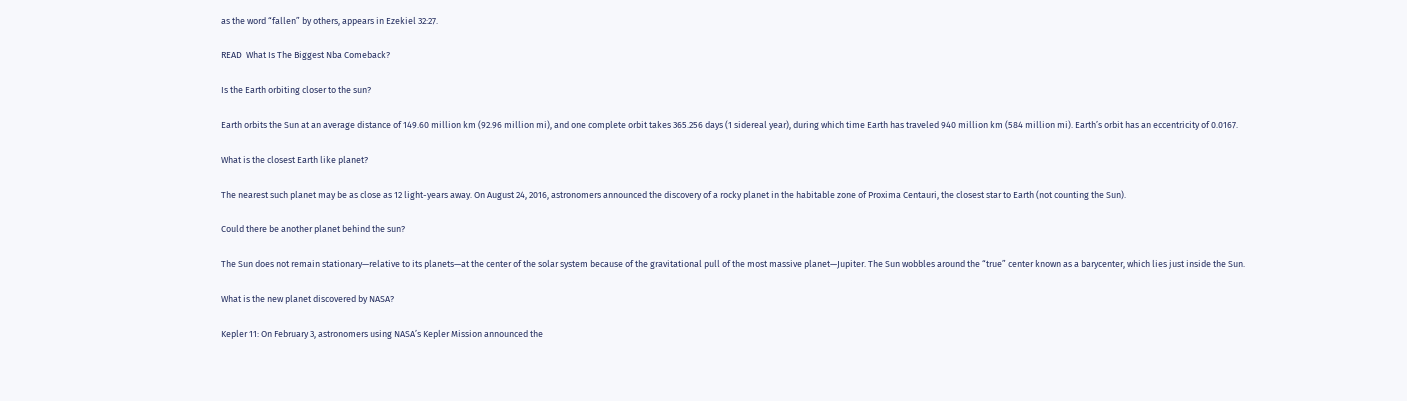as the word “fallen” by others, appears in Ezekiel 32:27.

READ  What Is The Biggest Nba Comeback?

Is the Earth orbiting closer to the sun?

Earth orbits the Sun at an average distance of 149.60 million km (92.96 million mi), and one complete orbit takes 365.256 days (1 sidereal year), during which time Earth has traveled 940 million km (584 million mi). Earth’s orbit has an eccentricity of 0.0167.

What is the closest Earth like planet?

The nearest such planet may be as close as 12 light-years away. On August 24, 2016, astronomers announced the discovery of a rocky planet in the habitable zone of Proxima Centauri, the closest star to Earth (not counting the Sun).

Could there be another planet behind the sun?

The Sun does not remain stationary—relative to its planets—at the center of the solar system because of the gravitational pull of the most massive planet—Jupiter. The Sun wobbles around the “true” center known as a barycenter, which lies just inside the Sun.

What is the new planet discovered by NASA?

Kepler 11: On February 3, astronomers using NASA’s Kepler Mission announced the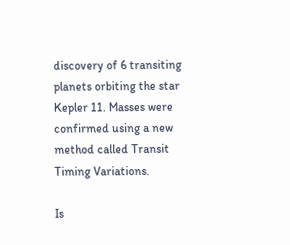discovery of 6 transiting planets orbiting the star Kepler 11. Masses were confirmed using a new method called Transit Timing Variations.

Is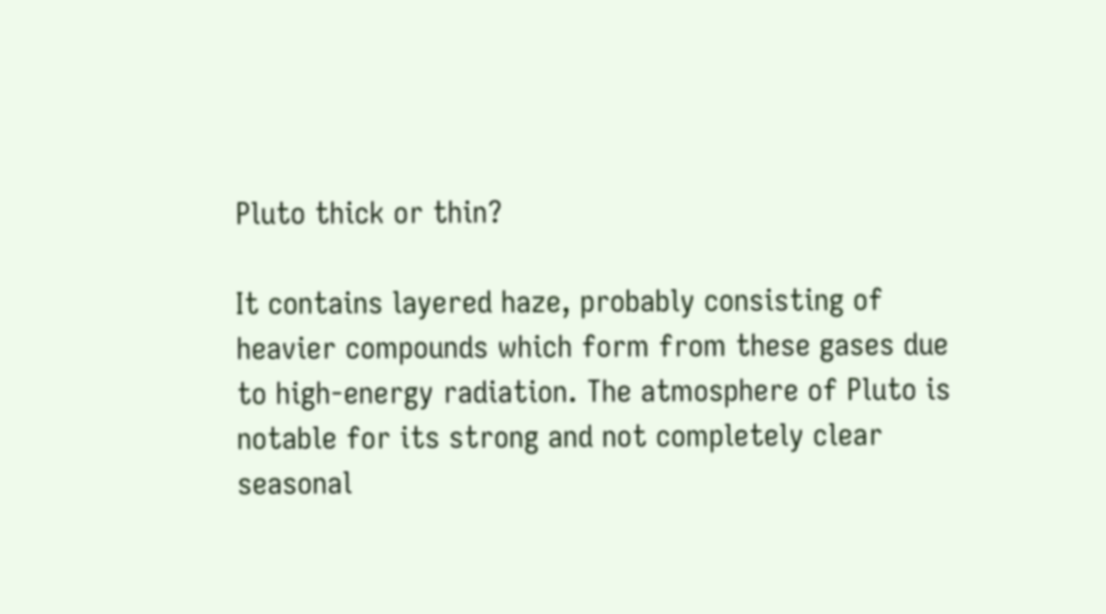Pluto thick or thin?

It contains layered haze, probably consisting of heavier compounds which form from these gases due to high-energy radiation. The atmosphere of Pluto is notable for its strong and not completely clear seasonal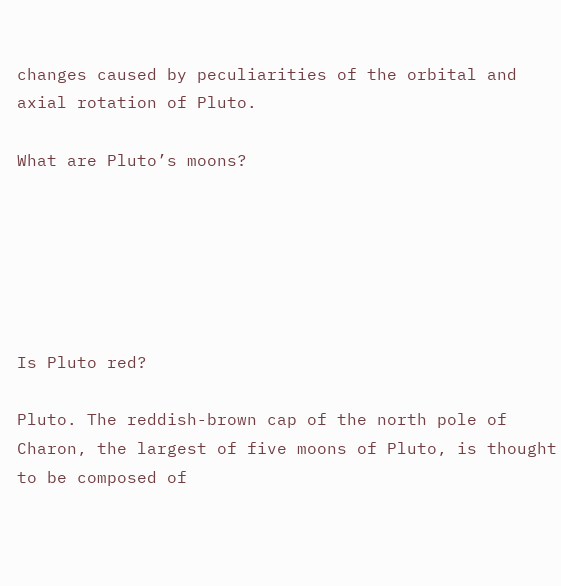changes caused by peculiarities of the orbital and axial rotation of Pluto.

What are Pluto’s moons?






Is Pluto red?

Pluto. The reddish-brown cap of the north pole of Charon, the largest of five moons of Pluto, is thought to be composed of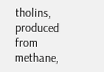tholins, produced from methane,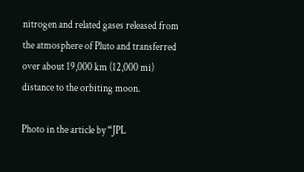nitrogen and related gases released from the atmosphere of Pluto and transferred over about 19,000 km (12,000 mi) distance to the orbiting moon.

Photo in the article by “JPL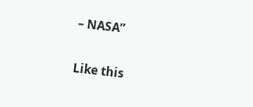– NASA”

Like this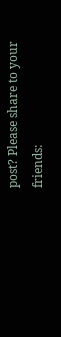post? Please share to your friends: